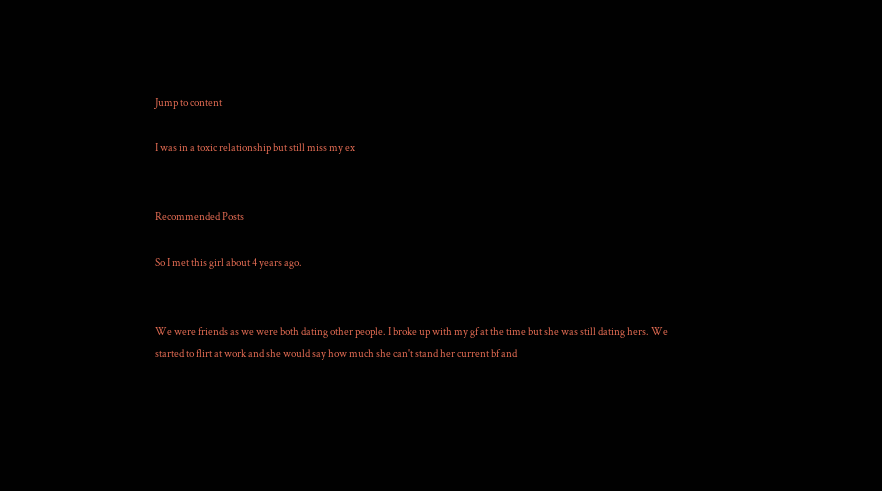Jump to content

I was in a toxic relationship but still miss my ex


Recommended Posts

So I met this girl about 4 years ago.


We were friends as we were both dating other people. I broke up with my gf at the time but she was still dating hers. We started to flirt at work and she would say how much she can't stand her current bf and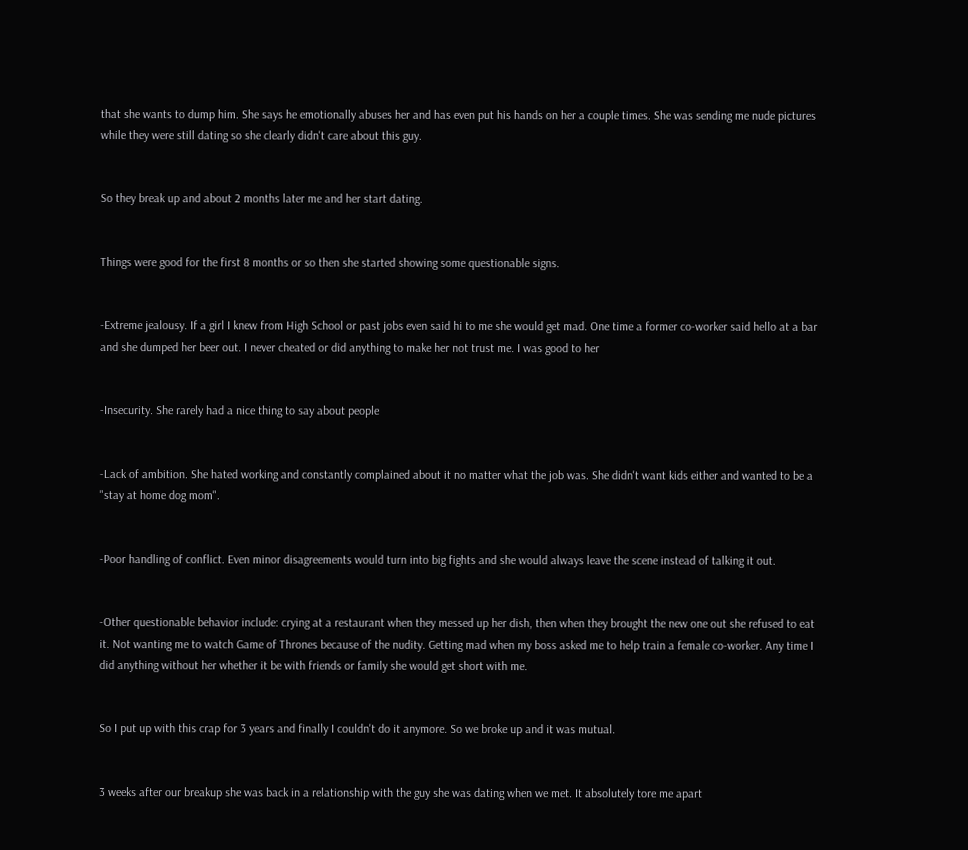that she wants to dump him. She says he emotionally abuses her and has even put his hands on her a couple times. She was sending me nude pictures while they were still dating so she clearly didn't care about this guy.


So they break up and about 2 months later me and her start dating.


Things were good for the first 8 months or so then she started showing some questionable signs.


-Extreme jealousy. If a girl I knew from High School or past jobs even said hi to me she would get mad. One time a former co-worker said hello at a bar and she dumped her beer out. I never cheated or did anything to make her not trust me. I was good to her


-Insecurity. She rarely had a nice thing to say about people


-Lack of ambition. She hated working and constantly complained about it no matter what the job was. She didn't want kids either and wanted to be a "stay at home dog mom".


-Poor handling of conflict. Even minor disagreements would turn into big fights and she would always leave the scene instead of talking it out.


-Other questionable behavior include: crying at a restaurant when they messed up her dish, then when they brought the new one out she refused to eat it. Not wanting me to watch Game of Thrones because of the nudity. Getting mad when my boss asked me to help train a female co-worker. Any time I did anything without her whether it be with friends or family she would get short with me.


So I put up with this crap for 3 years and finally I couldn't do it anymore. So we broke up and it was mutual.


3 weeks after our breakup she was back in a relationship with the guy she was dating when we met. It absolutely tore me apart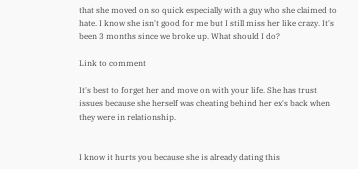that she moved on so quick especially with a guy who she claimed to hate. I know she isn't good for me but I still miss her like crazy. It's been 3 months since we broke up. What should I do?

Link to comment

It's best to forget her and move on with your life. She has trust issues because she herself was cheating behind her ex's back when they were in relationship.


I know it hurts you because she is already dating this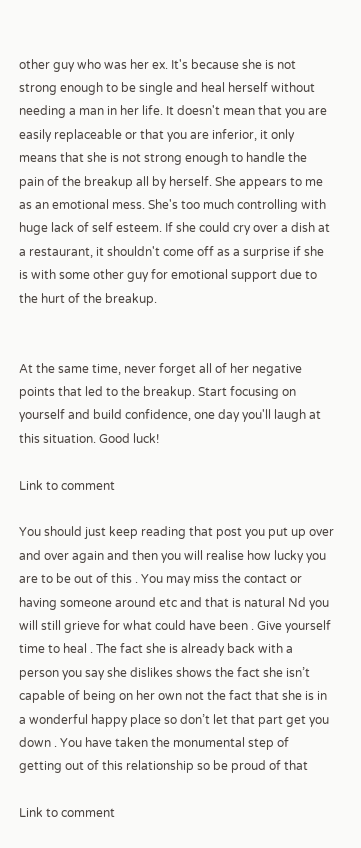other guy who was her ex. It's because she is not strong enough to be single and heal herself without needing a man in her life. It doesn't mean that you are easily replaceable or that you are inferior, it only means that she is not strong enough to handle the pain of the breakup all by herself. She appears to me as an emotional mess. She's too much controlling with huge lack of self esteem. If she could cry over a dish at a restaurant, it shouldn't come off as a surprise if she is with some other guy for emotional support due to the hurt of the breakup.


At the same time, never forget all of her negative points that led to the breakup. Start focusing on yourself and build confidence, one day you'll laugh at this situation. Good luck!

Link to comment

You should just keep reading that post you put up over and over again and then you will realise how lucky you are to be out of this . You may miss the contact or having someone around etc and that is natural Nd you will still grieve for what could have been . Give yourself time to heal . The fact she is already back with a person you say she dislikes shows the fact she isn’t capable of being on her own not the fact that she is in a wonderful happy place so don’t let that part get you down . You have taken the monumental step of getting out of this relationship so be proud of that

Link to comment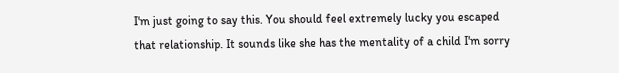I'm just going to say this. You should feel extremely lucky you escaped that relationship. It sounds like she has the mentality of a child I'm sorry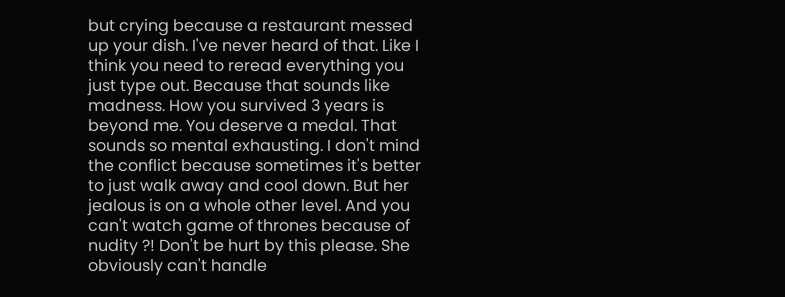but crying because a restaurant messed up your dish. I've never heard of that. Like I think you need to reread everything you just type out. Because that sounds like madness. How you survived 3 years is beyond me. You deserve a medal. That sounds so mental exhausting. I don't mind the conflict because sometimes it's better to just walk away and cool down. But her jealous is on a whole other level. And you can't watch game of thrones because of nudity ?! Don't be hurt by this please. She obviously can't handle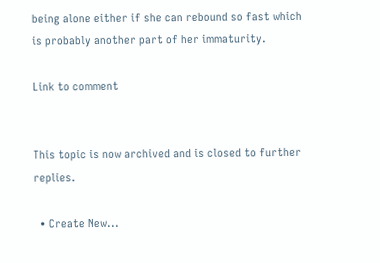being alone either if she can rebound so fast which is probably another part of her immaturity.

Link to comment


This topic is now archived and is closed to further replies.

  • Create New...